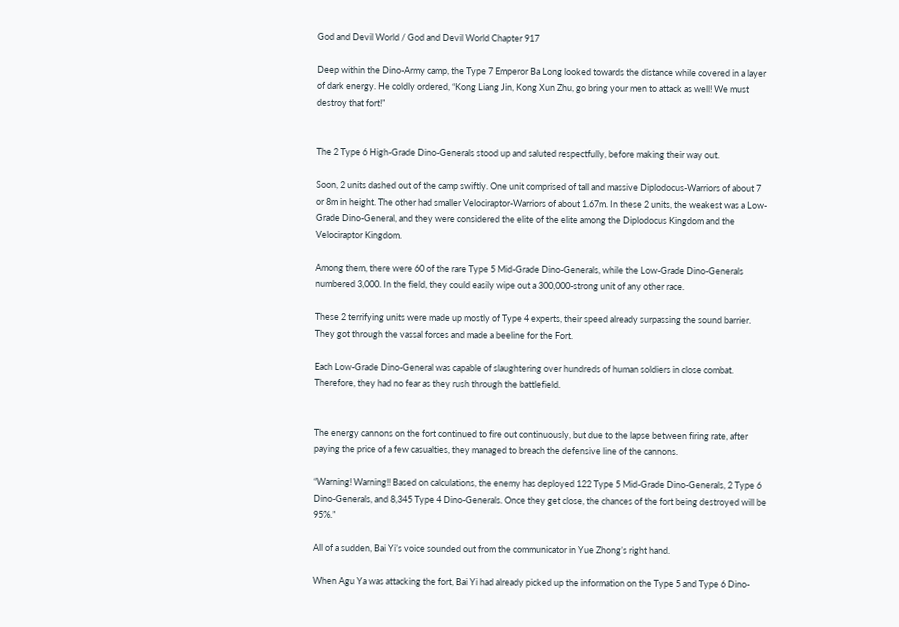God and Devil World / God and Devil World Chapter 917

Deep within the Dino-Army camp, the Type 7 Emperor Ba Long looked towards the distance while covered in a layer of dark energy. He coldly ordered, “Kong Liang Jin, Kong Xun Zhu, go bring your men to attack as well! We must destroy that fort!”


The 2 Type 6 High-Grade Dino-Generals stood up and saluted respectfully, before making their way out.

Soon, 2 units dashed out of the camp swiftly. One unit comprised of tall and massive Diplodocus-Warriors of about 7 or 8m in height. The other had smaller Velociraptor-Warriors of about 1.67m. In these 2 units, the weakest was a Low-Grade Dino-General, and they were considered the elite of the elite among the Diplodocus Kingdom and the Velociraptor Kingdom.

Among them, there were 60 of the rare Type 5 Mid-Grade Dino-Generals, while the Low-Grade Dino-Generals numbered 3,000. In the field, they could easily wipe out a 300,000-strong unit of any other race.

These 2 terrifying units were made up mostly of Type 4 experts, their speed already surpassing the sound barrier. They got through the vassal forces and made a beeline for the Fort.

Each Low-Grade Dino-General was capable of slaughtering over hundreds of human soldiers in close combat. Therefore, they had no fear as they rush through the battlefield.


The energy cannons on the fort continued to fire out continuously, but due to the lapse between firing rate, after paying the price of a few casualties, they managed to breach the defensive line of the cannons.

“Warning! Warning!! Based on calculations, the enemy has deployed 122 Type 5 Mid-Grade Dino-Generals, 2 Type 6 Dino-Generals, and 8,345 Type 4 Dino-Generals. Once they get close, the chances of the fort being destroyed will be 95%.”

All of a sudden, Bai Yi’s voice sounded out from the communicator in Yue Zhong’s right hand.

When Agu Ya was attacking the fort, Bai Yi had already picked up the information on the Type 5 and Type 6 Dino-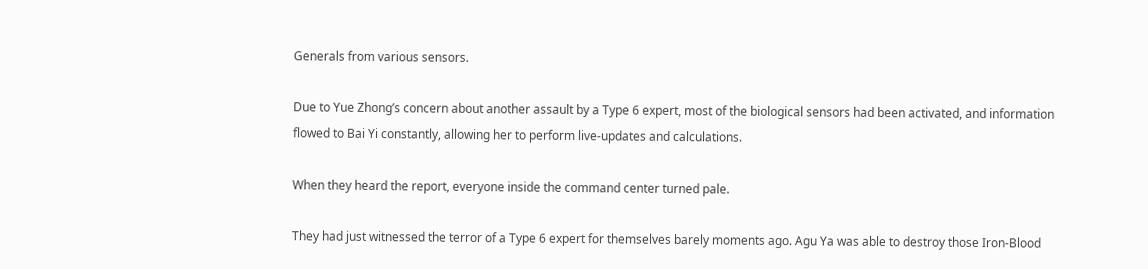Generals from various sensors.

Due to Yue Zhong’s concern about another assault by a Type 6 expert, most of the biological sensors had been activated, and information flowed to Bai Yi constantly, allowing her to perform live-updates and calculations.

When they heard the report, everyone inside the command center turned pale.

They had just witnessed the terror of a Type 6 expert for themselves barely moments ago. Agu Ya was able to destroy those Iron-Blood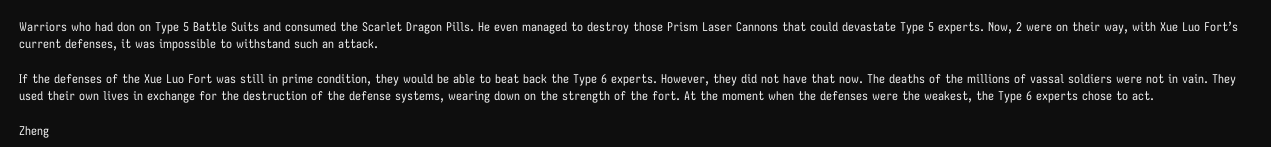Warriors who had don on Type 5 Battle Suits and consumed the Scarlet Dragon Pills. He even managed to destroy those Prism Laser Cannons that could devastate Type 5 experts. Now, 2 were on their way, with Xue Luo Fort’s current defenses, it was impossible to withstand such an attack.

If the defenses of the Xue Luo Fort was still in prime condition, they would be able to beat back the Type 6 experts. However, they did not have that now. The deaths of the millions of vassal soldiers were not in vain. They used their own lives in exchange for the destruction of the defense systems, wearing down on the strength of the fort. At the moment when the defenses were the weakest, the Type 6 experts chose to act.

Zheng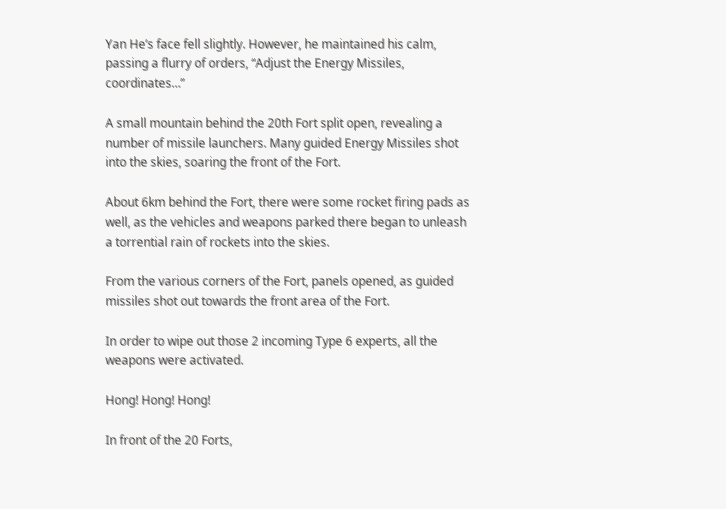Yan He’s face fell slightly. However, he maintained his calm, passing a flurry of orders, “Adjust the Energy Missiles, coordinates…”

A small mountain behind the 20th Fort split open, revealing a number of missile launchers. Many guided Energy Missiles shot into the skies, soaring the front of the Fort.

About 6km behind the Fort, there were some rocket firing pads as well, as the vehicles and weapons parked there began to unleash a torrential rain of rockets into the skies.

From the various corners of the Fort, panels opened, as guided missiles shot out towards the front area of the Fort.

In order to wipe out those 2 incoming Type 6 experts, all the weapons were activated.

Hong! Hong! Hong!

In front of the 20 Forts,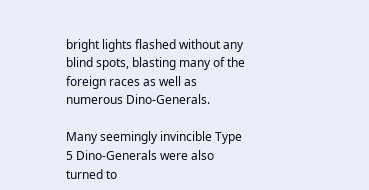bright lights flashed without any blind spots, blasting many of the foreign races as well as numerous Dino-Generals.

Many seemingly invincible Type 5 Dino-Generals were also turned to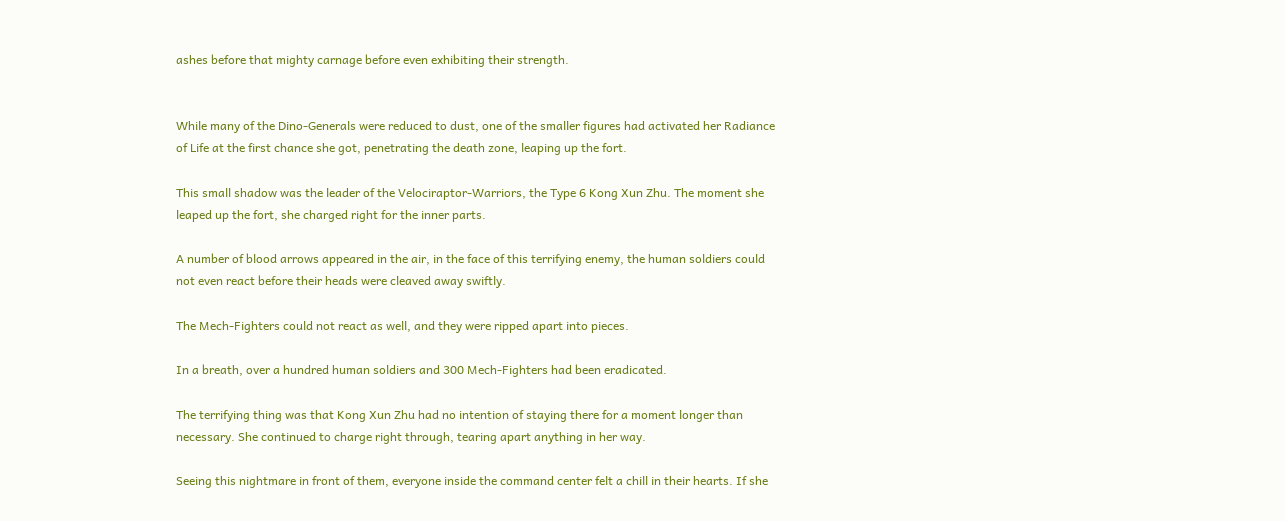ashes before that mighty carnage before even exhibiting their strength.


While many of the Dino-Generals were reduced to dust, one of the smaller figures had activated her Radiance of Life at the first chance she got, penetrating the death zone, leaping up the fort.

This small shadow was the leader of the Velociraptor-Warriors, the Type 6 Kong Xun Zhu. The moment she leaped up the fort, she charged right for the inner parts.

A number of blood arrows appeared in the air, in the face of this terrifying enemy, the human soldiers could not even react before their heads were cleaved away swiftly.

The Mech-Fighters could not react as well, and they were ripped apart into pieces.

In a breath, over a hundred human soldiers and 300 Mech-Fighters had been eradicated.

The terrifying thing was that Kong Xun Zhu had no intention of staying there for a moment longer than necessary. She continued to charge right through, tearing apart anything in her way.

Seeing this nightmare in front of them, everyone inside the command center felt a chill in their hearts. If she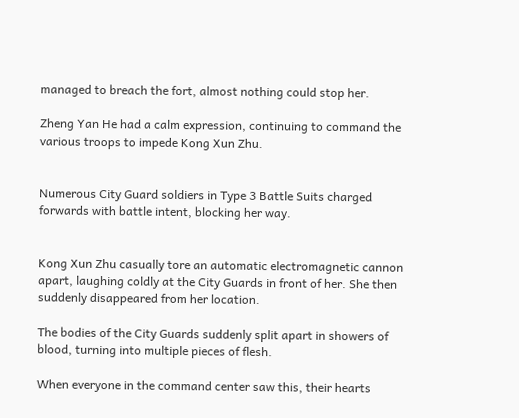managed to breach the fort, almost nothing could stop her.

Zheng Yan He had a calm expression, continuing to command the various troops to impede Kong Xun Zhu.


Numerous City Guard soldiers in Type 3 Battle Suits charged forwards with battle intent, blocking her way.


Kong Xun Zhu casually tore an automatic electromagnetic cannon apart, laughing coldly at the City Guards in front of her. She then suddenly disappeared from her location.

The bodies of the City Guards suddenly split apart in showers of blood, turning into multiple pieces of flesh.

When everyone in the command center saw this, their hearts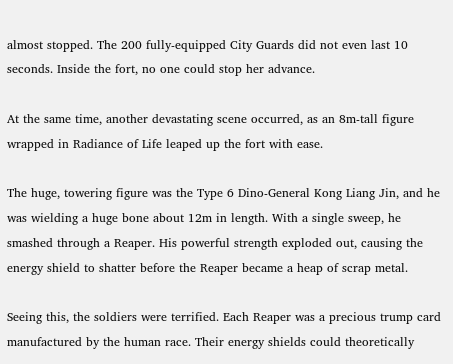almost stopped. The 200 fully-equipped City Guards did not even last 10 seconds. Inside the fort, no one could stop her advance.

At the same time, another devastating scene occurred, as an 8m-tall figure wrapped in Radiance of Life leaped up the fort with ease.

The huge, towering figure was the Type 6 Dino-General Kong Liang Jin, and he was wielding a huge bone about 12m in length. With a single sweep, he smashed through a Reaper. His powerful strength exploded out, causing the energy shield to shatter before the Reaper became a heap of scrap metal.

Seeing this, the soldiers were terrified. Each Reaper was a precious trump card manufactured by the human race. Their energy shields could theoretically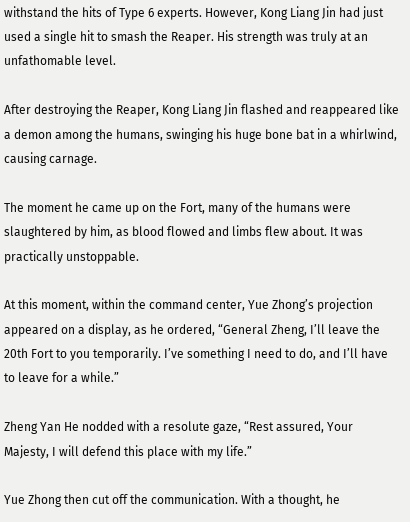withstand the hits of Type 6 experts. However, Kong Liang Jin had just used a single hit to smash the Reaper. His strength was truly at an unfathomable level.

After destroying the Reaper, Kong Liang Jin flashed and reappeared like a demon among the humans, swinging his huge bone bat in a whirlwind, causing carnage.

The moment he came up on the Fort, many of the humans were slaughtered by him, as blood flowed and limbs flew about. It was practically unstoppable.

At this moment, within the command center, Yue Zhong’s projection appeared on a display, as he ordered, “General Zheng, I’ll leave the 20th Fort to you temporarily. I’ve something I need to do, and I’ll have to leave for a while.”

Zheng Yan He nodded with a resolute gaze, “Rest assured, Your Majesty, I will defend this place with my life.”

Yue Zhong then cut off the communication. With a thought, he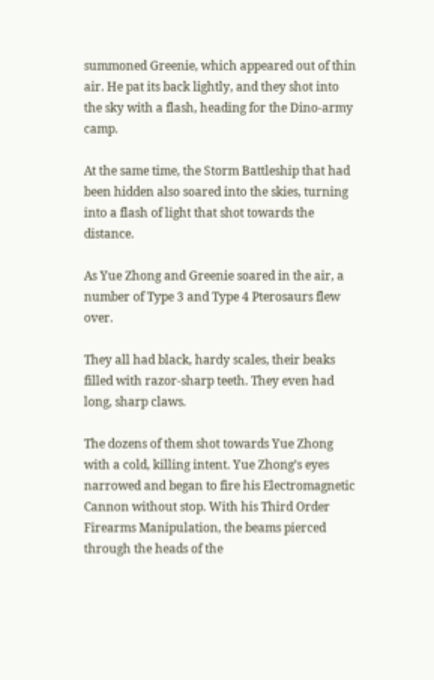summoned Greenie, which appeared out of thin air. He pat its back lightly, and they shot into the sky with a flash, heading for the Dino-army camp.

At the same time, the Storm Battleship that had been hidden also soared into the skies, turning into a flash of light that shot towards the distance.

As Yue Zhong and Greenie soared in the air, a number of Type 3 and Type 4 Pterosaurs flew over.

They all had black, hardy scales, their beaks filled with razor-sharp teeth. They even had long, sharp claws.

The dozens of them shot towards Yue Zhong with a cold, killing intent. Yue Zhong’s eyes narrowed and began to fire his Electromagnetic Cannon without stop. With his Third Order Firearms Manipulation, the beams pierced through the heads of the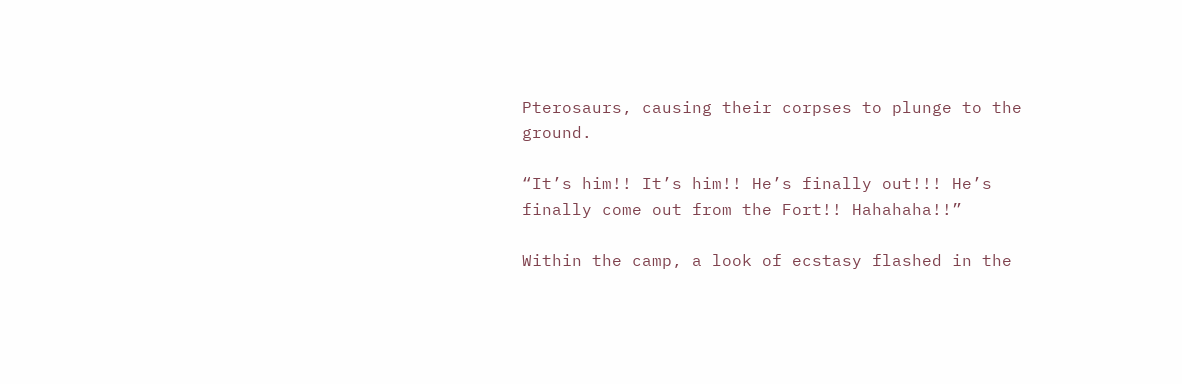Pterosaurs, causing their corpses to plunge to the ground.

“It’s him!! It’s him!! He’s finally out!!! He’s finally come out from the Fort!! Hahahaha!!”

Within the camp, a look of ecstasy flashed in the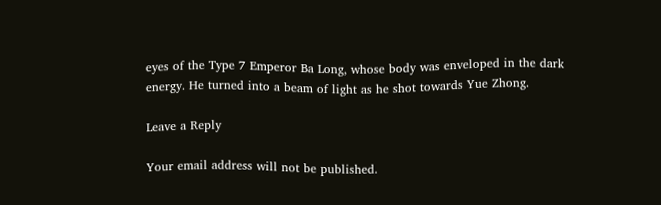eyes of the Type 7 Emperor Ba Long, whose body was enveloped in the dark energy. He turned into a beam of light as he shot towards Yue Zhong.

Leave a Reply

Your email address will not be published.